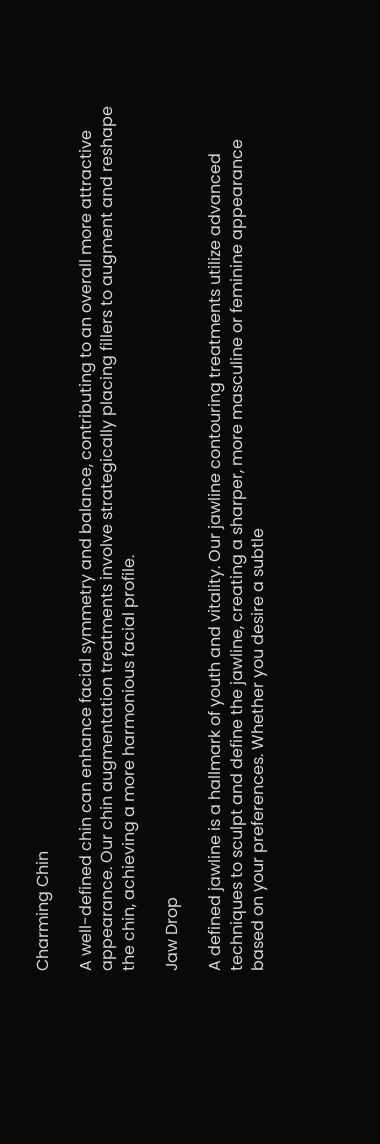Charming Chin

A well-defined chin can enhance facial symmetry and balance, contributing to an overall more attractive appearance. Our chin augmentation treatments involve strategically placing fillers to augment and reshape the chin, achieving a more harmonious facial profile.

Jaw Drop

A defined jawline is a hallmark of youth and vitality. Our jawline contouring treatments utilize advanced techniques to sculpt and define the jawline, creating a sharper, more masculine or feminine appearance based on your preferences. Whether you desire a subtle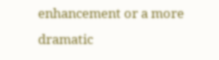enhancement or a more dramatic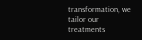transformation, we tailor our treatments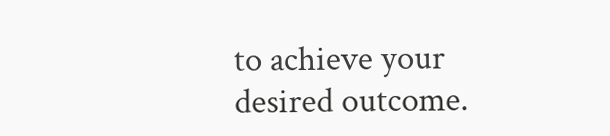to achieve your desired outcome.